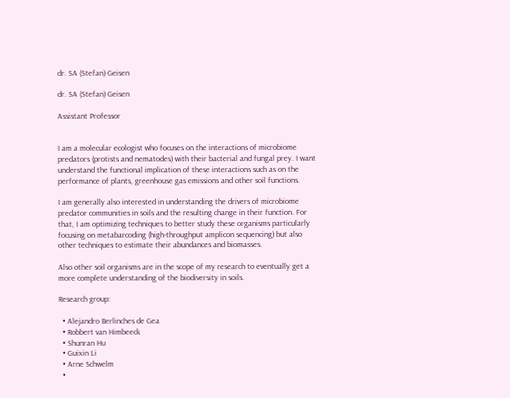dr. SA (Stefan) Geisen

dr. SA (Stefan) Geisen

Assistant Professor


I am a molecular ecologist who focuses on the interactions of microbiome predators (protists and nematodes) with their bacterial and fungal prey. I want understand the functional implication of these interactions such as on the performance of plants, greenhouse gas emissions and other soil functions.

I am generally also interested in understanding the drivers of microbiome predator communities in soils and the resulting change in their function. For that, I am optimizing techniques to better study these organisms particularly focusing on metabarcoding (high-throughput amplicon sequencing) but also other techniques to estimate their abundances and biomasses.

Also other soil organisms are in the scope of my research to eventually get a more complete understanding of the biodiversity in soils.

Research group:

  • Alejandro Berlinches de Gea
  • Robbert van Himbeeck
  • Shunran Hu
  • Guixin Li
  • Arne Schwelm
  •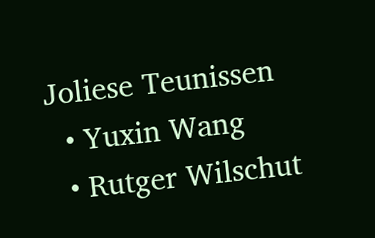Joliese Teunissen
  • Yuxin Wang
  • Rutger Wilschut